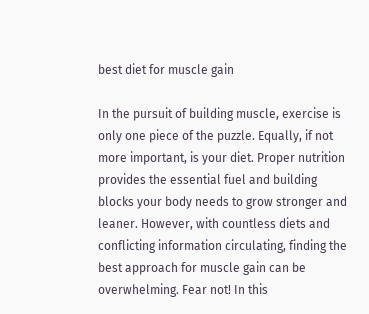best diet for muscle gain

In the pursuit of building muscle, exercise is only one piece of the puzzle. Equally, if not more important, is your diet. Proper nutrition provides the essential fuel and building blocks your body needs to grow stronger and leaner. However, with countless diets and conflicting information circulating, finding the best approach for muscle gain can be overwhelming. Fear not! In this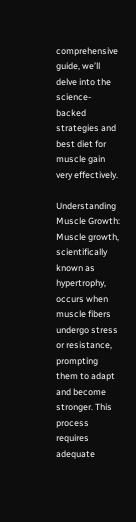comprehensive guide, we’ll delve into the science-backed strategies and best diet for muscle gain very effectively.

Understanding Muscle Growth: Muscle growth, scientifically known as hypertrophy, occurs when muscle fibers undergo stress or resistance, prompting them to adapt and become stronger. This process requires adequate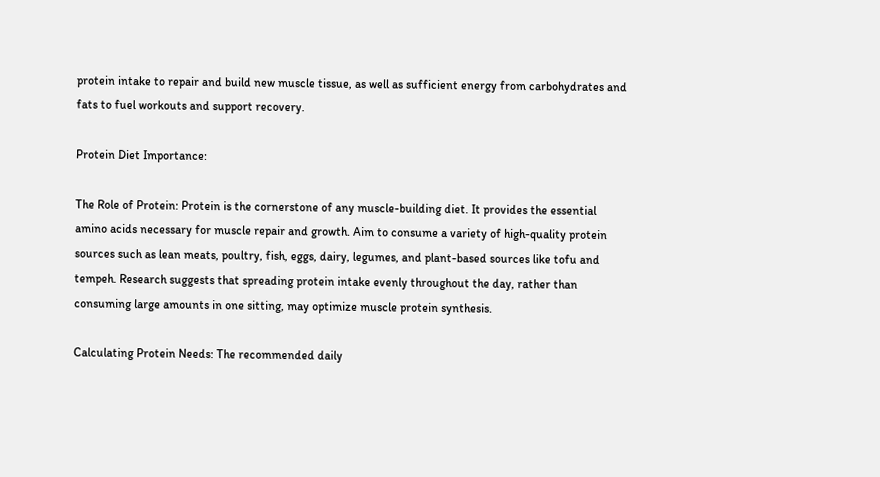protein intake to repair and build new muscle tissue, as well as sufficient energy from carbohydrates and fats to fuel workouts and support recovery.

Protein Diet Importance:

The Role of Protein: Protein is the cornerstone of any muscle-building diet. It provides the essential amino acids necessary for muscle repair and growth. Aim to consume a variety of high-quality protein sources such as lean meats, poultry, fish, eggs, dairy, legumes, and plant-based sources like tofu and tempeh. Research suggests that spreading protein intake evenly throughout the day, rather than consuming large amounts in one sitting, may optimize muscle protein synthesis.

Calculating Protein Needs: The recommended daily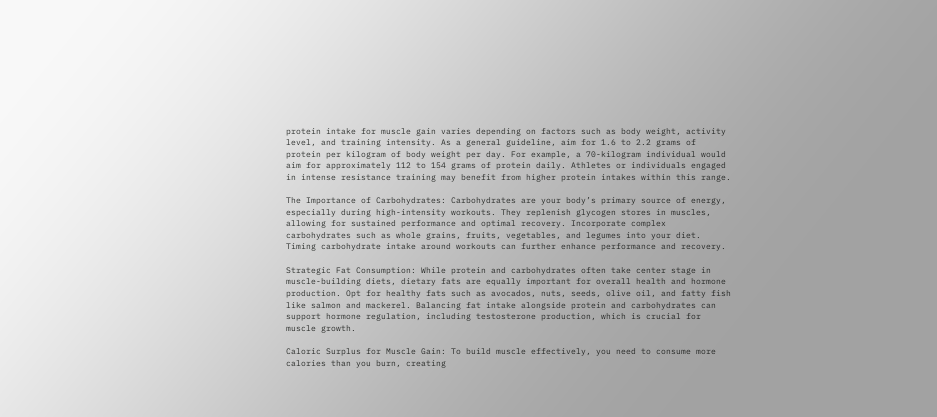protein intake for muscle gain varies depending on factors such as body weight, activity level, and training intensity. As a general guideline, aim for 1.6 to 2.2 grams of protein per kilogram of body weight per day. For example, a 70-kilogram individual would aim for approximately 112 to 154 grams of protein daily. Athletes or individuals engaged in intense resistance training may benefit from higher protein intakes within this range.

The Importance of Carbohydrates: Carbohydrates are your body’s primary source of energy, especially during high-intensity workouts. They replenish glycogen stores in muscles, allowing for sustained performance and optimal recovery. Incorporate complex carbohydrates such as whole grains, fruits, vegetables, and legumes into your diet. Timing carbohydrate intake around workouts can further enhance performance and recovery.

Strategic Fat Consumption: While protein and carbohydrates often take center stage in muscle-building diets, dietary fats are equally important for overall health and hormone production. Opt for healthy fats such as avocados, nuts, seeds, olive oil, and fatty fish like salmon and mackerel. Balancing fat intake alongside protein and carbohydrates can support hormone regulation, including testosterone production, which is crucial for muscle growth.

Caloric Surplus for Muscle Gain: To build muscle effectively, you need to consume more calories than you burn, creating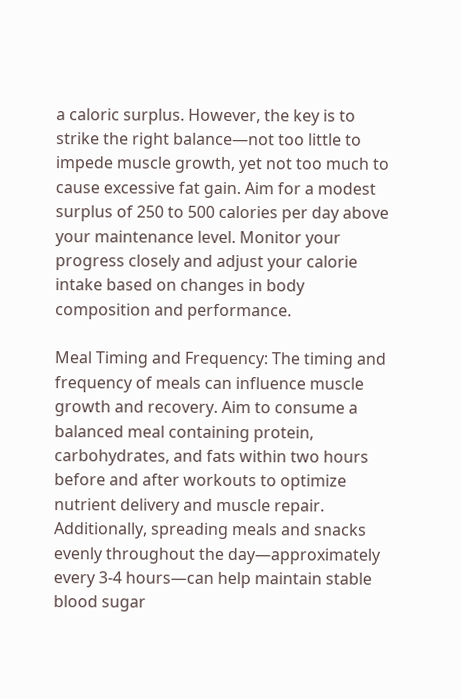a caloric surplus. However, the key is to strike the right balance—not too little to impede muscle growth, yet not too much to cause excessive fat gain. Aim for a modest surplus of 250 to 500 calories per day above your maintenance level. Monitor your progress closely and adjust your calorie intake based on changes in body composition and performance.

Meal Timing and Frequency: The timing and frequency of meals can influence muscle growth and recovery. Aim to consume a balanced meal containing protein, carbohydrates, and fats within two hours before and after workouts to optimize nutrient delivery and muscle repair. Additionally, spreading meals and snacks evenly throughout the day—approximately every 3-4 hours—can help maintain stable blood sugar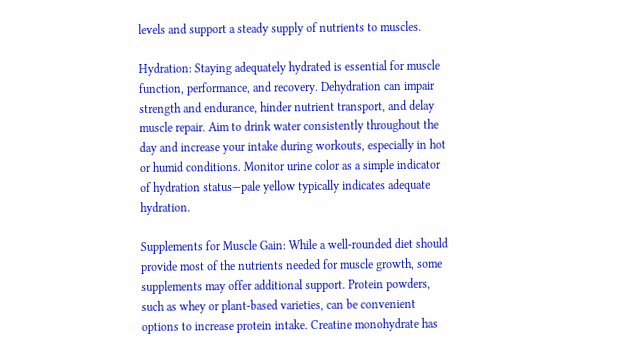levels and support a steady supply of nutrients to muscles.

Hydration: Staying adequately hydrated is essential for muscle function, performance, and recovery. Dehydration can impair strength and endurance, hinder nutrient transport, and delay muscle repair. Aim to drink water consistently throughout the day and increase your intake during workouts, especially in hot or humid conditions. Monitor urine color as a simple indicator of hydration status—pale yellow typically indicates adequate hydration.

Supplements for Muscle Gain: While a well-rounded diet should provide most of the nutrients needed for muscle growth, some supplements may offer additional support. Protein powders, such as whey or plant-based varieties, can be convenient options to increase protein intake. Creatine monohydrate has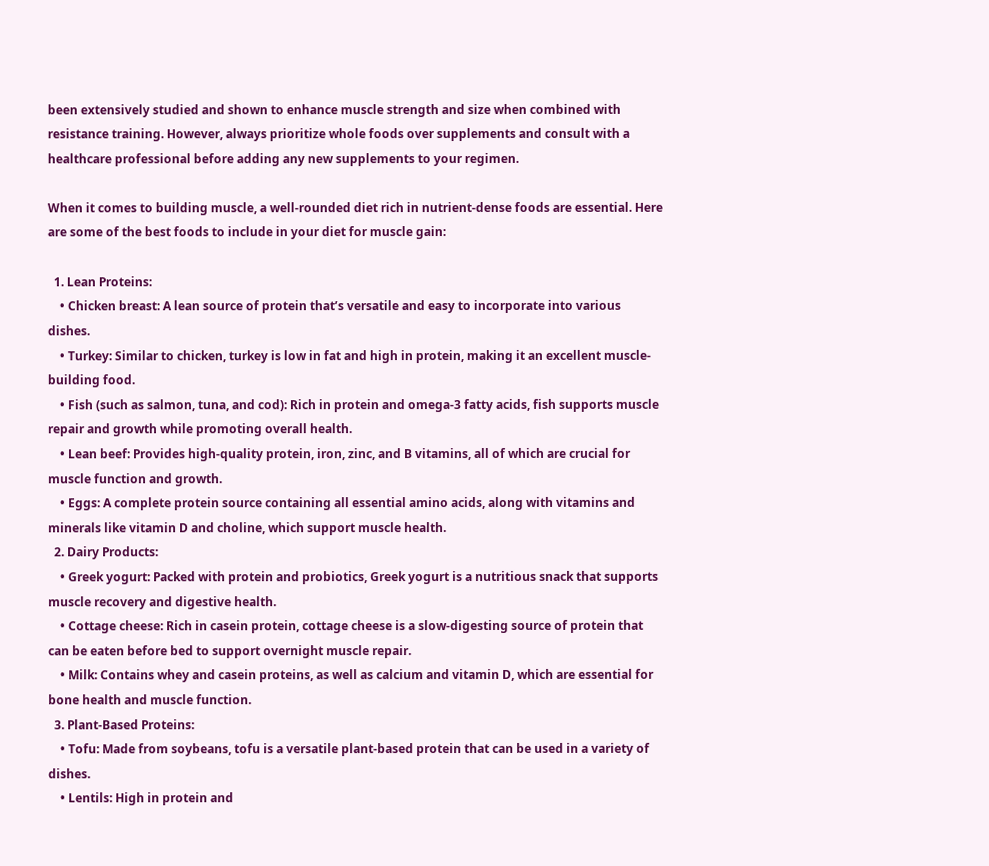been extensively studied and shown to enhance muscle strength and size when combined with resistance training. However, always prioritize whole foods over supplements and consult with a healthcare professional before adding any new supplements to your regimen.

When it comes to building muscle, a well-rounded diet rich in nutrient-dense foods are essential. Here are some of the best foods to include in your diet for muscle gain:

  1. Lean Proteins:
    • Chicken breast: A lean source of protein that’s versatile and easy to incorporate into various dishes.
    • Turkey: Similar to chicken, turkey is low in fat and high in protein, making it an excellent muscle-building food.
    • Fish (such as salmon, tuna, and cod): Rich in protein and omega-3 fatty acids, fish supports muscle repair and growth while promoting overall health.
    • Lean beef: Provides high-quality protein, iron, zinc, and B vitamins, all of which are crucial for muscle function and growth.
    • Eggs: A complete protein source containing all essential amino acids, along with vitamins and minerals like vitamin D and choline, which support muscle health.
  2. Dairy Products:
    • Greek yogurt: Packed with protein and probiotics, Greek yogurt is a nutritious snack that supports muscle recovery and digestive health.
    • Cottage cheese: Rich in casein protein, cottage cheese is a slow-digesting source of protein that can be eaten before bed to support overnight muscle repair.
    • Milk: Contains whey and casein proteins, as well as calcium and vitamin D, which are essential for bone health and muscle function.
  3. Plant-Based Proteins:
    • Tofu: Made from soybeans, tofu is a versatile plant-based protein that can be used in a variety of dishes.
    • Lentils: High in protein and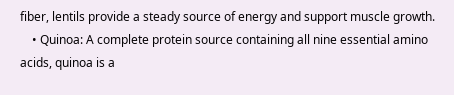fiber, lentils provide a steady source of energy and support muscle growth.
    • Quinoa: A complete protein source containing all nine essential amino acids, quinoa is a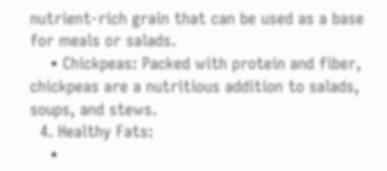nutrient-rich grain that can be used as a base for meals or salads.
    • Chickpeas: Packed with protein and fiber, chickpeas are a nutritious addition to salads, soups, and stews.
  4. Healthy Fats:
    •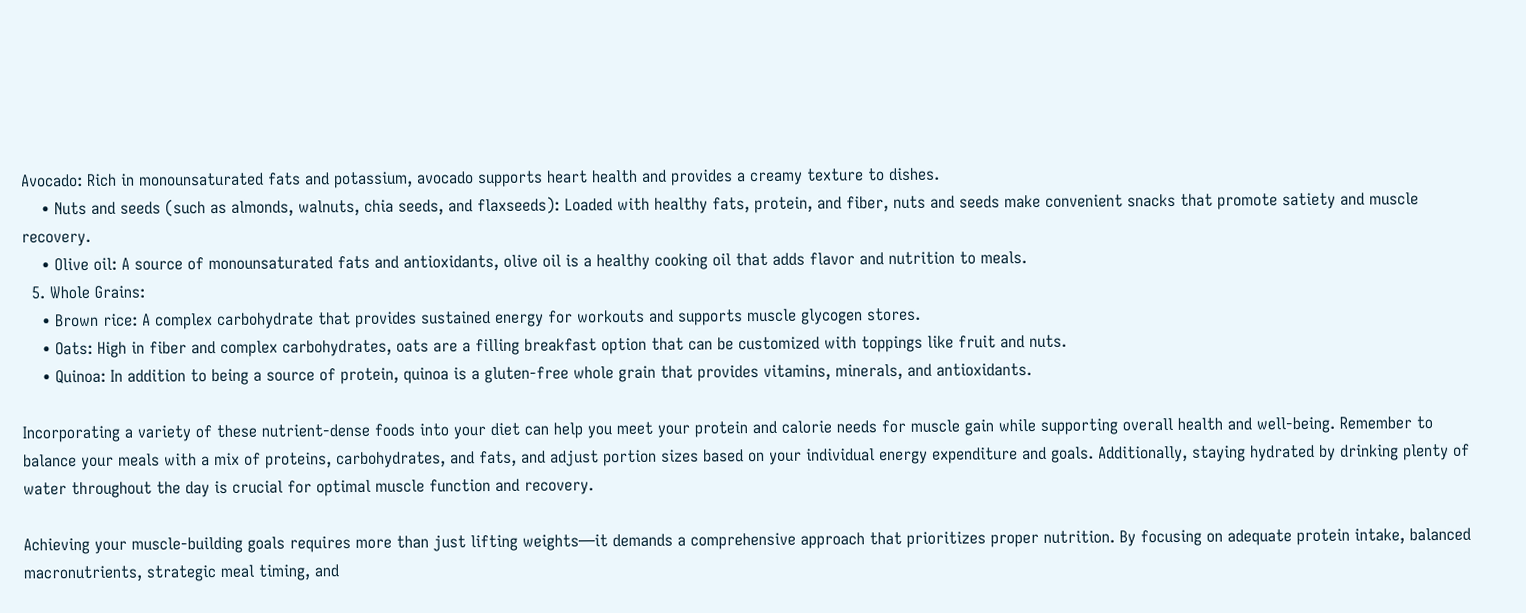Avocado: Rich in monounsaturated fats and potassium, avocado supports heart health and provides a creamy texture to dishes.
    • Nuts and seeds (such as almonds, walnuts, chia seeds, and flaxseeds): Loaded with healthy fats, protein, and fiber, nuts and seeds make convenient snacks that promote satiety and muscle recovery.
    • Olive oil: A source of monounsaturated fats and antioxidants, olive oil is a healthy cooking oil that adds flavor and nutrition to meals.
  5. Whole Grains:
    • Brown rice: A complex carbohydrate that provides sustained energy for workouts and supports muscle glycogen stores.
    • Oats: High in fiber and complex carbohydrates, oats are a filling breakfast option that can be customized with toppings like fruit and nuts.
    • Quinoa: In addition to being a source of protein, quinoa is a gluten-free whole grain that provides vitamins, minerals, and antioxidants.

Incorporating a variety of these nutrient-dense foods into your diet can help you meet your protein and calorie needs for muscle gain while supporting overall health and well-being. Remember to balance your meals with a mix of proteins, carbohydrates, and fats, and adjust portion sizes based on your individual energy expenditure and goals. Additionally, staying hydrated by drinking plenty of water throughout the day is crucial for optimal muscle function and recovery.

Achieving your muscle-building goals requires more than just lifting weights—it demands a comprehensive approach that prioritizes proper nutrition. By focusing on adequate protein intake, balanced macronutrients, strategic meal timing, and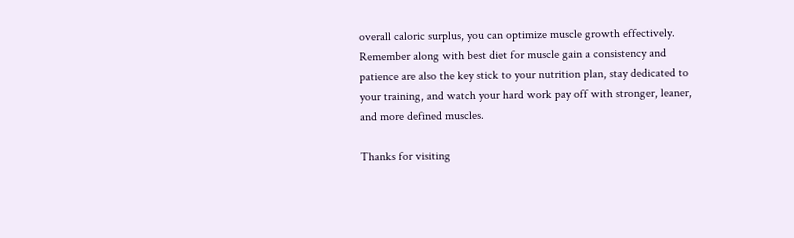overall caloric surplus, you can optimize muscle growth effectively. Remember along with best diet for muscle gain a consistency and patience are also the key stick to your nutrition plan, stay dedicated to your training, and watch your hard work pay off with stronger, leaner, and more defined muscles.

Thanks for visiting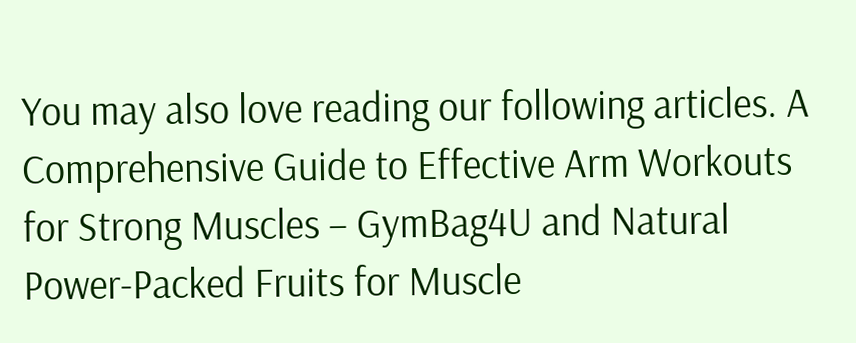You may also love reading our following articles. A Comprehensive Guide to Effective Arm Workouts for Strong Muscles – GymBag4U and Natural Power-Packed Fruits for Muscle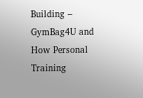Building – GymBag4U and How Personal Training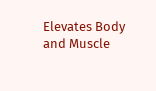Elevates Body and Muscle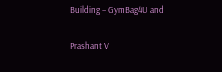Building – GymBag4U and

Prashant V